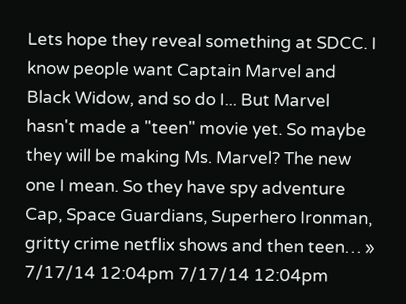Lets hope they reveal something at SDCC. I know people want Captain Marvel and Black Widow, and so do I... But Marvel hasn't made a "teen" movie yet. So maybe they will be making Ms. Marvel? The new one I mean. So they have spy adventure Cap, Space Guardians, Superhero Ironman, gritty crime netflix shows and then teen… » 7/17/14 12:04pm 7/17/14 12:04pm